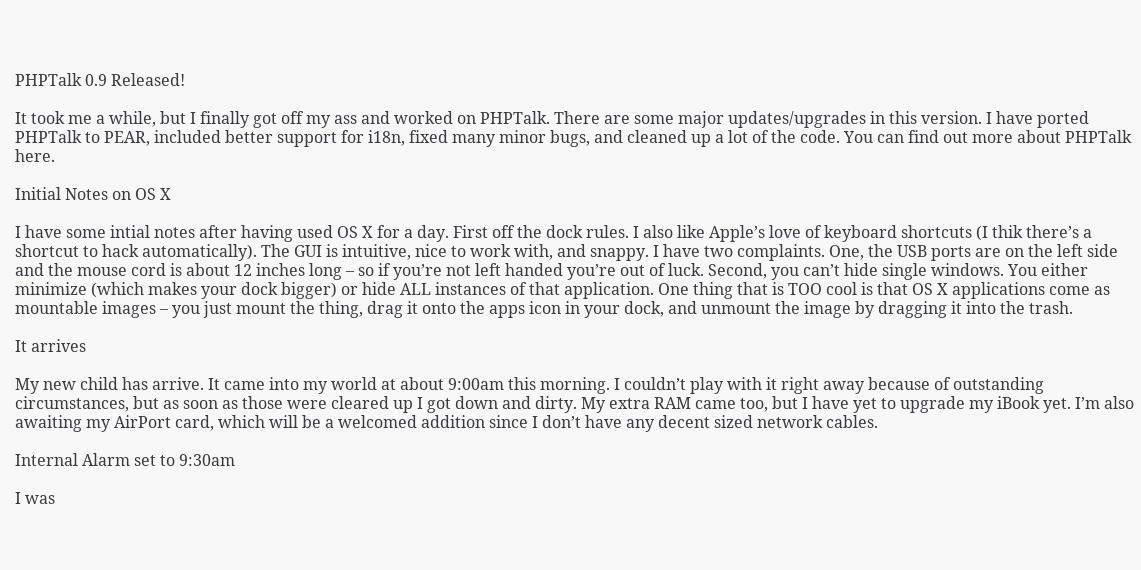PHPTalk 0.9 Released!

It took me a while, but I finally got off my ass and worked on PHPTalk. There are some major updates/upgrades in this version. I have ported PHPTalk to PEAR, included better support for i18n, fixed many minor bugs, and cleaned up a lot of the code. You can find out more about PHPTalk here.

Initial Notes on OS X

I have some intial notes after having used OS X for a day. First off the dock rules. I also like Apple’s love of keyboard shortcuts (I thik there’s a shortcut to hack automatically). The GUI is intuitive, nice to work with, and snappy. I have two complaints. One, the USB ports are on the left side and the mouse cord is about 12 inches long – so if you’re not left handed you’re out of luck. Second, you can’t hide single windows. You either minimize (which makes your dock bigger) or hide ALL instances of that application. One thing that is TOO cool is that OS X applications come as mountable images – you just mount the thing, drag it onto the apps icon in your dock, and unmount the image by dragging it into the trash.

It arrives

My new child has arrive. It came into my world at about 9:00am this morning. I couldn’t play with it right away because of outstanding circumstances, but as soon as those were cleared up I got down and dirty. My extra RAM came too, but I have yet to upgrade my iBook yet. I’m also awaiting my AirPort card, which will be a welcomed addition since I don’t have any decent sized network cables.

Internal Alarm set to 9:30am

I was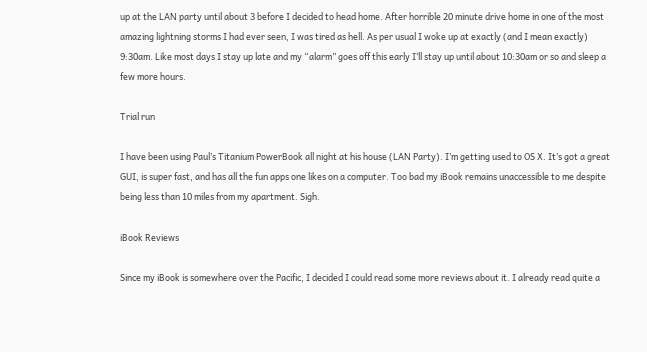up at the LAN party until about 3 before I decided to head home. After horrible 20 minute drive home in one of the most amazing lightning storms I had ever seen, I was tired as hell. As per usual I woke up at exactly (and I mean exactly) 9:30am. Like most days I stay up late and my “alarm” goes off this early I’ll stay up until about 10:30am or so and sleep a few more hours.

Trial run

I have been using Paul’s Titanium PowerBook all night at his house (LAN Party). I’m getting used to OS X. It’s got a great GUI, is super fast, and has all the fun apps one likes on a computer. Too bad my iBook remains unaccessible to me despite being less than 10 miles from my apartment. Sigh.

iBook Reviews

Since my iBook is somewhere over the Pacific, I decided I could read some more reviews about it. I already read quite a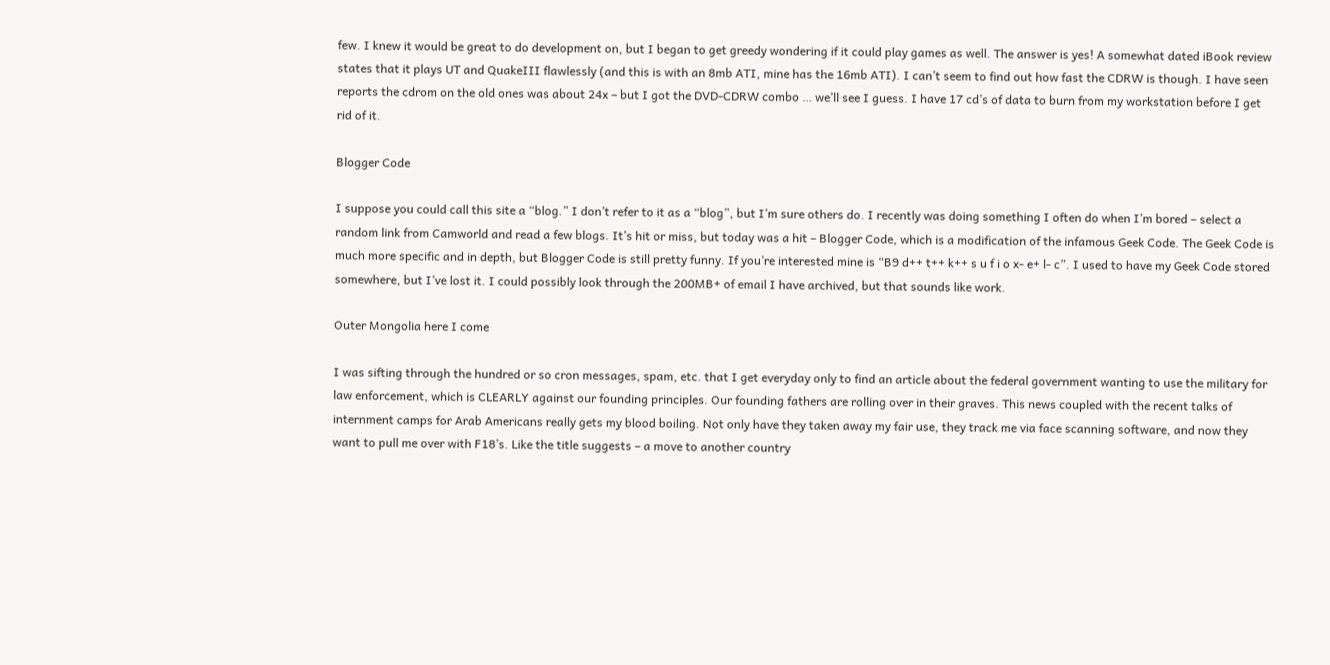few. I knew it would be great to do development on, but I began to get greedy wondering if it could play games as well. The answer is yes! A somewhat dated iBook review states that it plays UT and QuakeIII flawlessly (and this is with an 8mb ATI, mine has the 16mb ATI). I can’t seem to find out how fast the CDRW is though. I have seen reports the cdrom on the old ones was about 24x – but I got the DVD-CDRW combo … we’ll see I guess. I have 17 cd’s of data to burn from my workstation before I get rid of it.

Blogger Code

I suppose you could call this site a “blog.” I don’t refer to it as a “blog”, but I’m sure others do. I recently was doing something I often do when I’m bored – select a random link from Camworld and read a few blogs. It’s hit or miss, but today was a hit – Blogger Code, which is a modification of the infamous Geek Code. The Geek Code is much more specific and in depth, but Blogger Code is still pretty funny. If you’re interested mine is “B9 d++ t++ k++ s u f i o x- e+ l- c”. I used to have my Geek Code stored somewhere, but I’ve lost it. I could possibly look through the 200MB+ of email I have archived, but that sounds like work.

Outer Mongolia here I come

I was sifting through the hundred or so cron messages, spam, etc. that I get everyday only to find an article about the federal government wanting to use the military for law enforcement, which is CLEARLY against our founding principles. Our founding fathers are rolling over in their graves. This news coupled with the recent talks of internment camps for Arab Americans really gets my blood boiling. Not only have they taken away my fair use, they track me via face scanning software, and now they want to pull me over with F18’s. Like the title suggests – a move to another country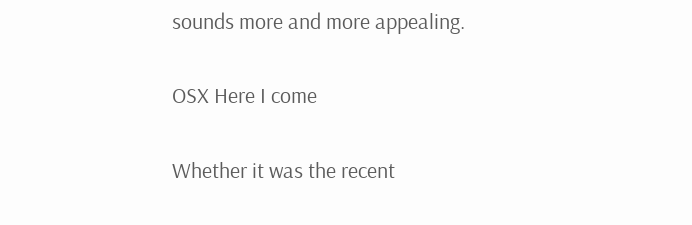sounds more and more appealing.

OSX Here I come

Whether it was the recent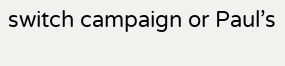switch campaign or Paul’s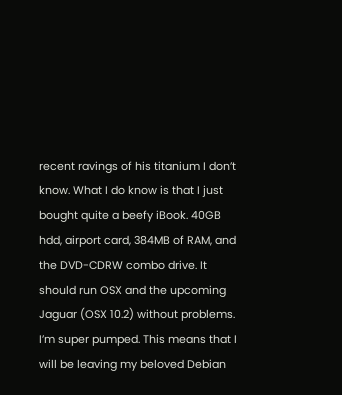recent ravings of his titanium I don’t know. What I do know is that I just bought quite a beefy iBook. 40GB hdd, airport card, 384MB of RAM, and the DVD-CDRW combo drive. It should run OSX and the upcoming Jaguar (OSX 10.2) without problems. I’m super pumped. This means that I will be leaving my beloved Debian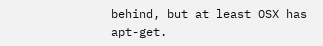behind, but at least OSX has apt-get.